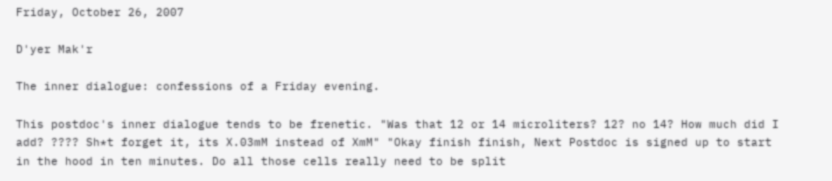Friday, October 26, 2007

D'yer Mak'r

The inner dialogue: confessions of a Friday evening.

This postdoc's inner dialogue tends to be frenetic. "Was that 12 or 14 microliters? 12? no 14? How much did I add? ???? Sh*t forget it, its X.03mM instead of XmM" "Okay finish finish, Next Postdoc is signed up to start in the hood in ten minutes. Do all those cells really need to be split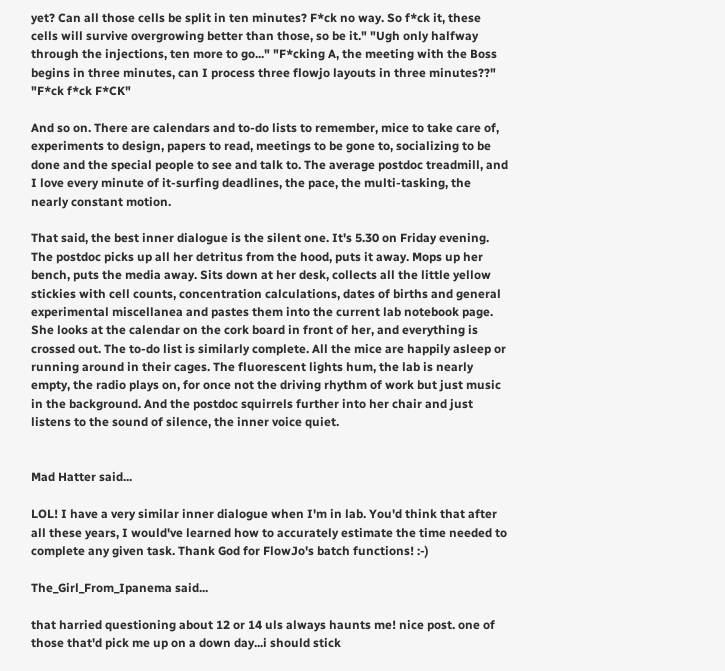yet? Can all those cells be split in ten minutes? F*ck no way. So f*ck it, these cells will survive overgrowing better than those, so be it." "Ugh only halfway through the injections, ten more to go..." "F*cking A, the meeting with the Boss begins in three minutes, can I process three flowjo layouts in three minutes??" "F*ck f*ck F*CK"

And so on. There are calendars and to-do lists to remember, mice to take care of, experiments to design, papers to read, meetings to be gone to, socializing to be done and the special people to see and talk to. The average postdoc treadmill, and I love every minute of it-surfing deadlines, the pace, the multi-tasking, the nearly constant motion.

That said, the best inner dialogue is the silent one. It's 5.30 on Friday evening. The postdoc picks up all her detritus from the hood, puts it away. Mops up her bench, puts the media away. Sits down at her desk, collects all the little yellow stickies with cell counts, concentration calculations, dates of births and general experimental miscellanea and pastes them into the current lab notebook page. She looks at the calendar on the cork board in front of her, and everything is crossed out. The to-do list is similarly complete. All the mice are happily asleep or running around in their cages. The fluorescent lights hum, the lab is nearly empty, the radio plays on, for once not the driving rhythm of work but just music in the background. And the postdoc squirrels further into her chair and just listens to the sound of silence, the inner voice quiet.


Mad Hatter said...

LOL! I have a very similar inner dialogue when I'm in lab. You'd think that after all these years, I would've learned how to accurately estimate the time needed to complete any given task. Thank God for FlowJo's batch functions! :-)

The_Girl_From_Ipanema said...

that harried questioning about 12 or 14 uls always haunts me! nice post. one of those that'd pick me up on a down day...i should stick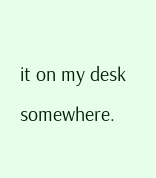it on my desk somewhere.